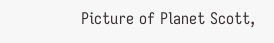Picture of Planet Scott,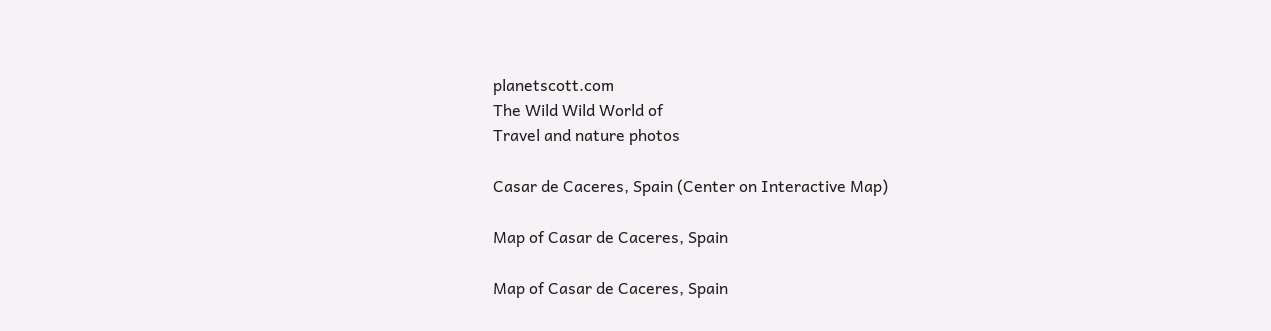planetscott.com
The Wild Wild World of
Travel and nature photos

Casar de Caceres, Spain (Center on Interactive Map)

Map of Casar de Caceres, Spain

Map of Casar de Caceres, Spain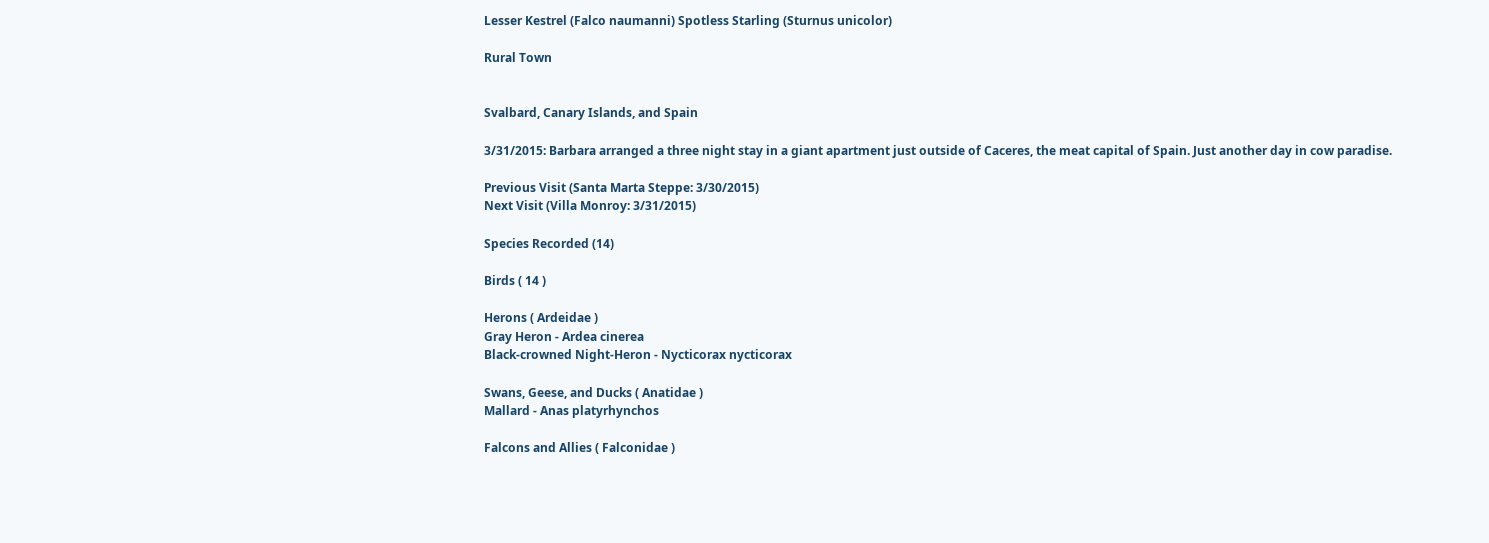Lesser Kestrel (Falco naumanni) Spotless Starling (Sturnus unicolor)

Rural Town


Svalbard, Canary Islands, and Spain

3/31/2015: Barbara arranged a three night stay in a giant apartment just outside of Caceres, the meat capital of Spain. Just another day in cow paradise.

Previous Visit (Santa Marta Steppe: 3/30/2015)
Next Visit (Villa Monroy: 3/31/2015)

Species Recorded (14)

Birds ( 14 )

Herons ( Ardeidae )
Gray Heron - Ardea cinerea
Black-crowned Night-Heron - Nycticorax nycticorax

Swans, Geese, and Ducks ( Anatidae )
Mallard - Anas platyrhynchos

Falcons and Allies ( Falconidae )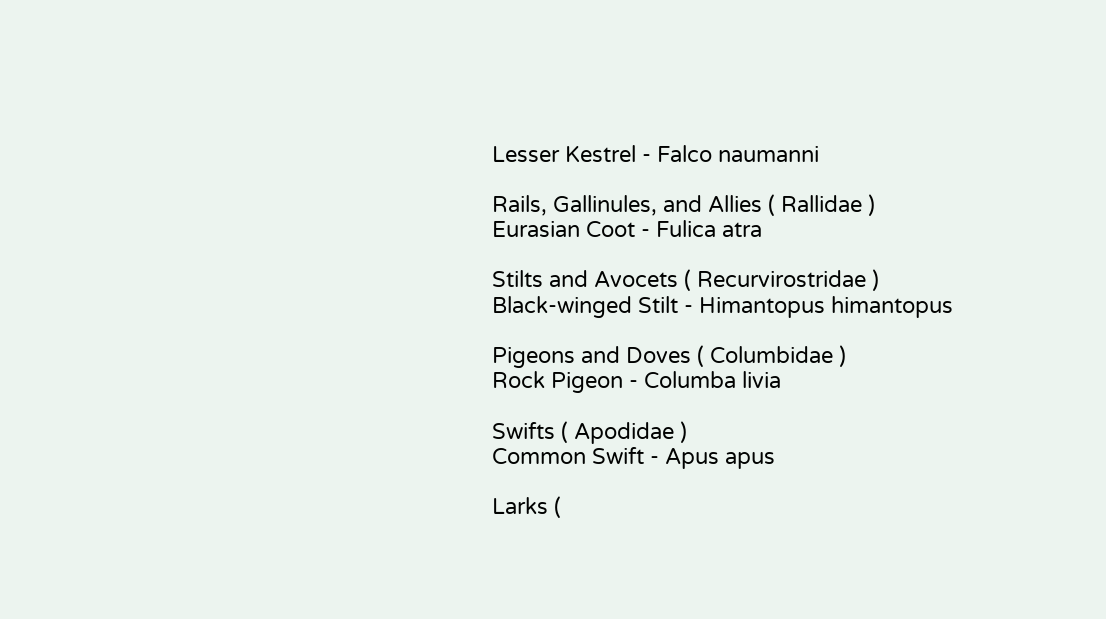Lesser Kestrel - Falco naumanni

Rails, Gallinules, and Allies ( Rallidae )
Eurasian Coot - Fulica atra

Stilts and Avocets ( Recurvirostridae )
Black-winged Stilt - Himantopus himantopus

Pigeons and Doves ( Columbidae )
Rock Pigeon - Columba livia

Swifts ( Apodidae )
Common Swift - Apus apus

Larks (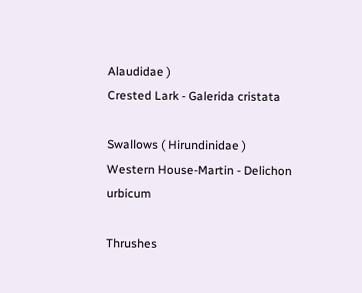Alaudidae )
Crested Lark - Galerida cristata

Swallows ( Hirundinidae )
Western House-Martin - Delichon urbicum

Thrushes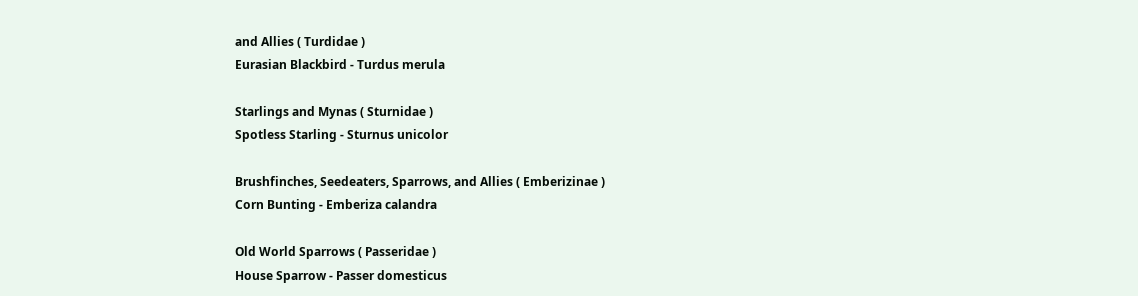and Allies ( Turdidae )
Eurasian Blackbird - Turdus merula

Starlings and Mynas ( Sturnidae )
Spotless Starling - Sturnus unicolor

Brushfinches, Seedeaters, Sparrows, and Allies ( Emberizinae )
Corn Bunting - Emberiza calandra

Old World Sparrows ( Passeridae )
House Sparrow - Passer domesticus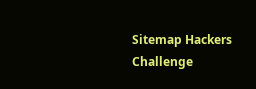Sitemap Hackers Challenge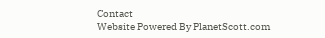Contact
Website Powered By PlanetScott.com